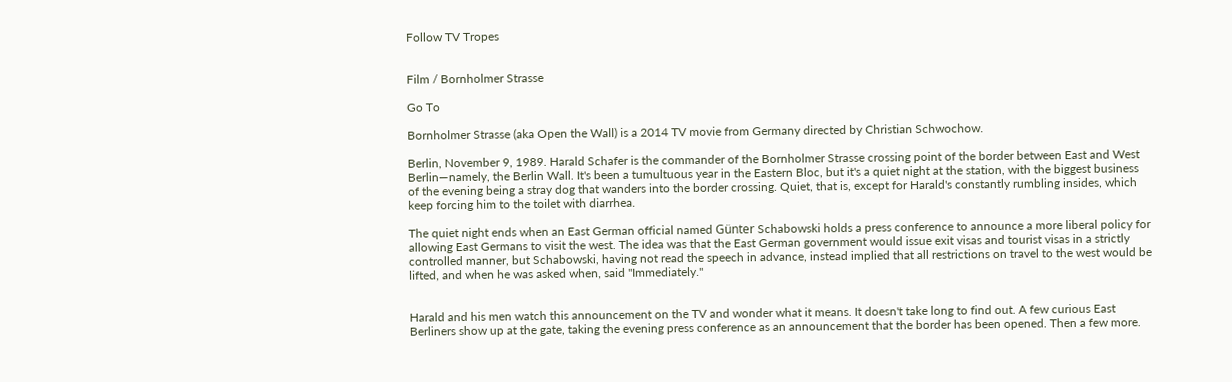Follow TV Tropes


Film / Bornholmer Strasse

Go To

Bornholmer Strasse (aka Open the Wall) is a 2014 TV movie from Germany directed by Christian Schwochow.

Berlin, November 9, 1989. Harald Schafer is the commander of the Bornholmer Strasse crossing point of the border between East and West Berlin—namely, the Berlin Wall. It's been a tumultuous year in the Eastern Bloc, but it's a quiet night at the station, with the biggest business of the evening being a stray dog that wanders into the border crossing. Quiet, that is, except for Harald's constantly rumbling insides, which keep forcing him to the toilet with diarrhea.

The quiet night ends when an East German official named Günter Schabowski holds a press conference to announce a more liberal policy for allowing East Germans to visit the west. The idea was that the East German government would issue exit visas and tourist visas in a strictly controlled manner, but Schabowski, having not read the speech in advance, instead implied that all restrictions on travel to the west would be lifted, and when he was asked when, said "Immediately."


Harald and his men watch this announcement on the TV and wonder what it means. It doesn't take long to find out. A few curious East Berliners show up at the gate, taking the evening press conference as an announcement that the border has been opened. Then a few more.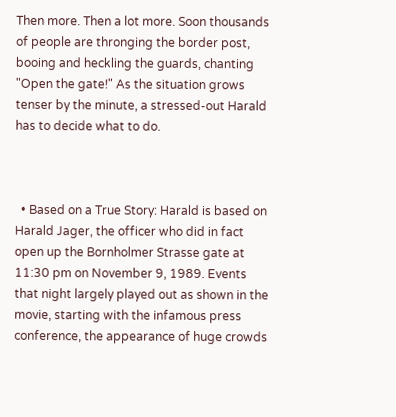Then more. Then a lot more. Soon thousands of people are thronging the border post, booing and heckling the guards, chanting "Open the gate!" As the situation grows tenser by the minute, a stressed-out Harald has to decide what to do.



  • Based on a True Story: Harald is based on Harald Jager, the officer who did in fact open up the Bornholmer Strasse gate at 11:30 pm on November 9, 1989. Events that night largely played out as shown in the movie, starting with the infamous press conference, the appearance of huge crowds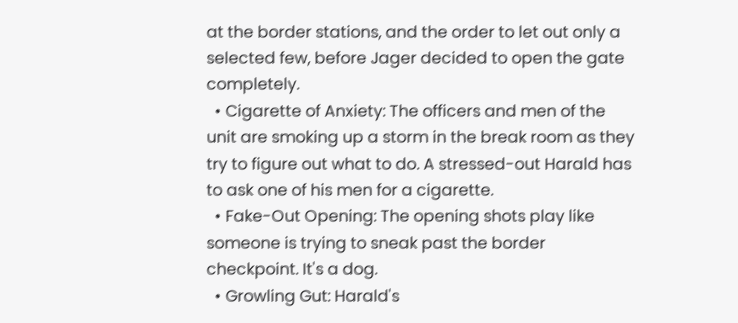at the border stations, and the order to let out only a selected few, before Jager decided to open the gate completely.
  • Cigarette of Anxiety: The officers and men of the unit are smoking up a storm in the break room as they try to figure out what to do. A stressed-out Harald has to ask one of his men for a cigarette.
  • Fake-Out Opening: The opening shots play like someone is trying to sneak past the border checkpoint. It's a dog.
  • Growling Gut: Harald's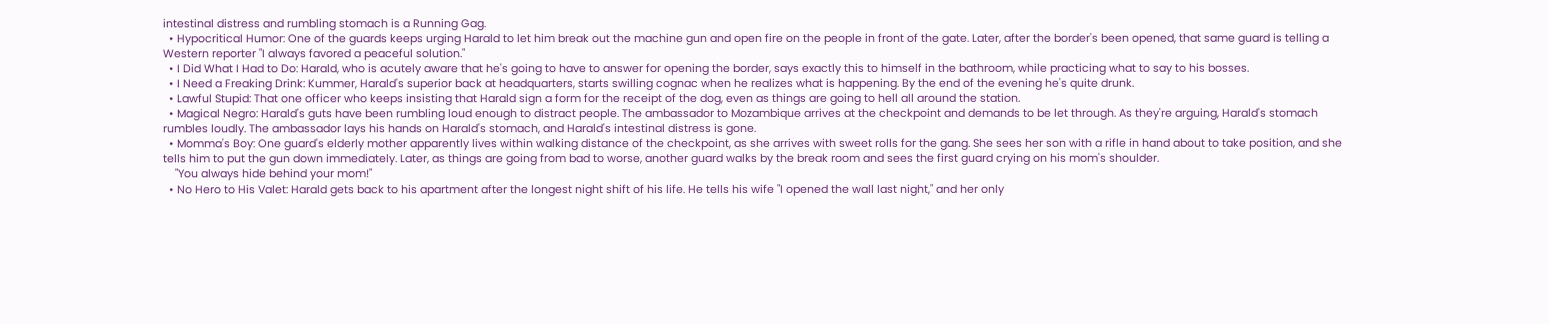intestinal distress and rumbling stomach is a Running Gag.
  • Hypocritical Humor: One of the guards keeps urging Harald to let him break out the machine gun and open fire on the people in front of the gate. Later, after the border's been opened, that same guard is telling a Western reporter "I always favored a peaceful solution."
  • I Did What I Had to Do: Harald, who is acutely aware that he's going to have to answer for opening the border, says exactly this to himself in the bathroom, while practicing what to say to his bosses.
  • I Need a Freaking Drink: Kummer, Harald's superior back at headquarters, starts swilling cognac when he realizes what is happening. By the end of the evening he's quite drunk.
  • Lawful Stupid: That one officer who keeps insisting that Harald sign a form for the receipt of the dog, even as things are going to hell all around the station.
  • Magical Negro: Harald's guts have been rumbling loud enough to distract people. The ambassador to Mozambique arrives at the checkpoint and demands to be let through. As they're arguing, Harald's stomach rumbles loudly. The ambassador lays his hands on Harald's stomach, and Harald's intestinal distress is gone.
  • Momma's Boy: One guard's elderly mother apparently lives within walking distance of the checkpoint, as she arrives with sweet rolls for the gang. She sees her son with a rifle in hand about to take position, and she tells him to put the gun down immediately. Later, as things are going from bad to worse, another guard walks by the break room and sees the first guard crying on his mom's shoulder.
    "You always hide behind your mom!"
  • No Hero to His Valet: Harald gets back to his apartment after the longest night shift of his life. He tells his wife "I opened the wall last night," and her only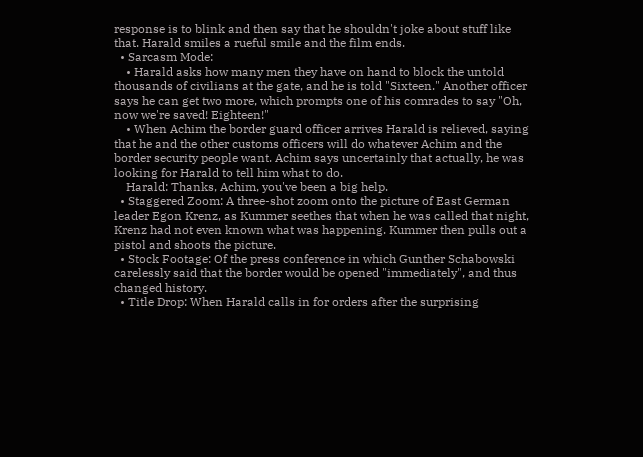response is to blink and then say that he shouldn't joke about stuff like that. Harald smiles a rueful smile and the film ends.
  • Sarcasm Mode:
    • Harald asks how many men they have on hand to block the untold thousands of civilians at the gate, and he is told "Sixteen." Another officer says he can get two more, which prompts one of his comrades to say "Oh, now we're saved! Eighteen!"
    • When Achim the border guard officer arrives Harald is relieved, saying that he and the other customs officers will do whatever Achim and the border security people want. Achim says uncertainly that actually, he was looking for Harald to tell him what to do.
    Harald: Thanks, Achim, you've been a big help.
  • Staggered Zoom: A three-shot zoom onto the picture of East German leader Egon Krenz, as Kummer seethes that when he was called that night, Krenz had not even known what was happening. Kummer then pulls out a pistol and shoots the picture.
  • Stock Footage: Of the press conference in which Gunther Schabowski carelessly said that the border would be opened "immediately", and thus changed history.
  • Title Drop: When Harald calls in for orders after the surprising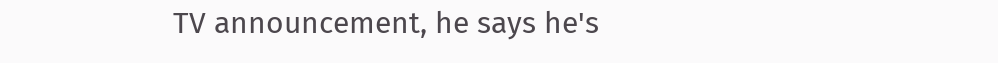TV announcement, he says he's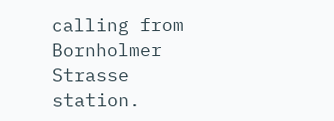calling from Bornholmer Strasse station.